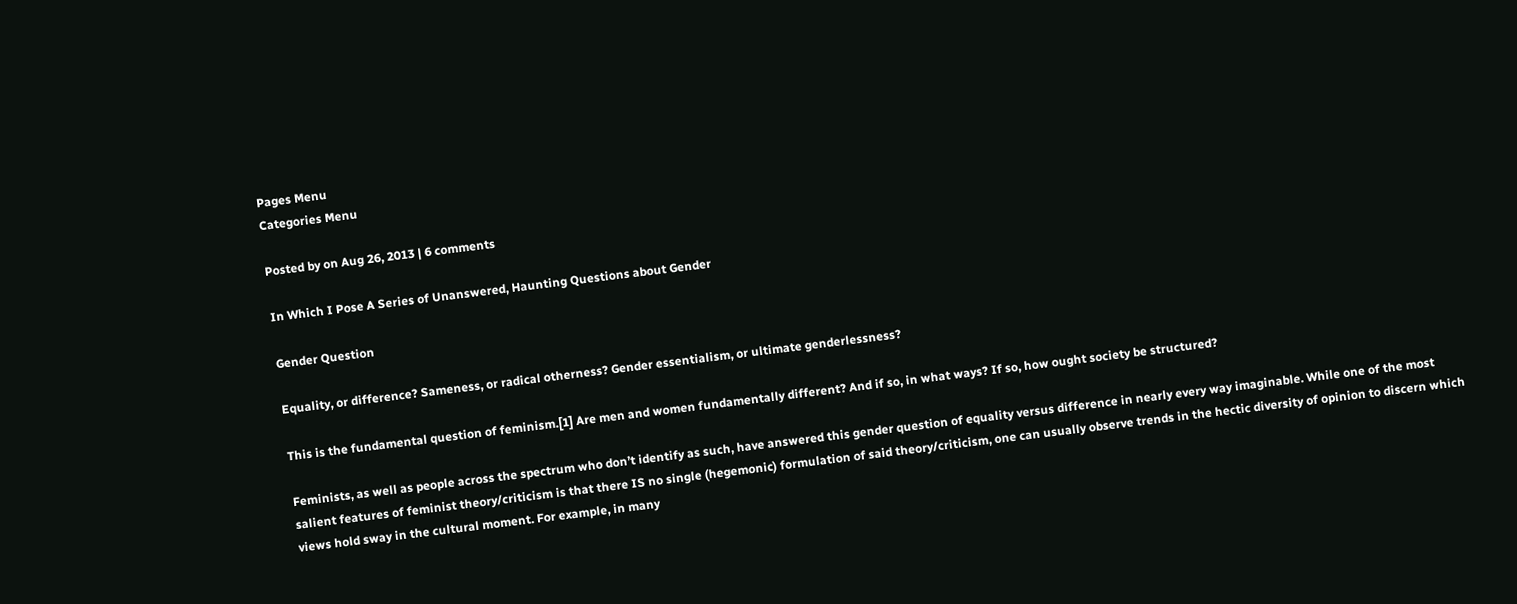Pages Menu
Categories Menu

Posted by on Aug 26, 2013 | 6 comments

In Which I Pose A Series of Unanswered, Haunting Questions about Gender

Gender Question

Equality, or difference? Sameness, or radical otherness? Gender essentialism, or ultimate genderlessness?

This is the fundamental question of feminism.[1] Are men and women fundamentally different? And if so, in what ways? If so, how ought society be structured?

Feminists, as well as people across the spectrum who don’t identify as such, have answered this gender question of equality versus difference in nearly every way imaginable. While one of the most salient features of feminist theory/criticism is that there IS no single (hegemonic) formulation of said theory/criticism, one can usually observe trends in the hectic diversity of opinion to discern which views hold sway in the cultural moment. For example, in many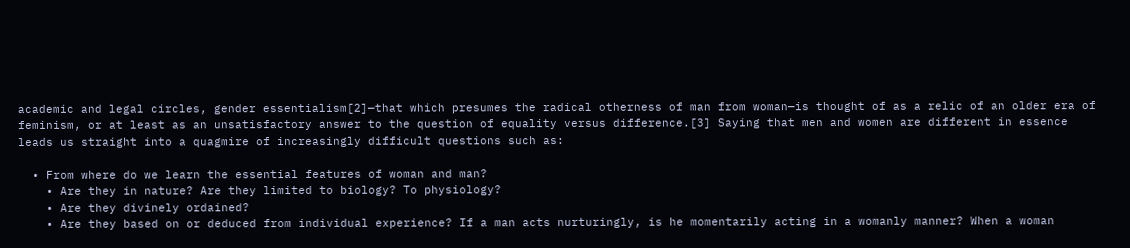academic and legal circles, gender essentialism[2]—that which presumes the radical otherness of man from woman—is thought of as a relic of an older era of feminism, or at least as an unsatisfactory answer to the question of equality versus difference.[3] Saying that men and women are different in essence leads us straight into a quagmire of increasingly difficult questions such as:

  • From where do we learn the essential features of woman and man?
    • Are they in nature? Are they limited to biology? To physiology?
    • Are they divinely ordained?
    • Are they based on or deduced from individual experience? If a man acts nurturingly, is he momentarily acting in a womanly manner? When a woman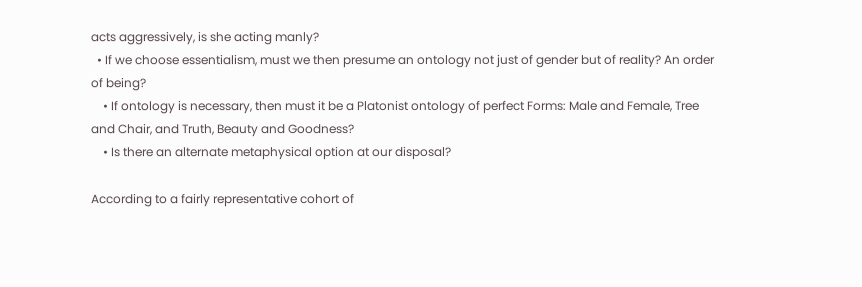acts aggressively, is she acting manly?
  • If we choose essentialism, must we then presume an ontology not just of gender but of reality? An order of being?
    • If ontology is necessary, then must it be a Platonist ontology of perfect Forms: Male and Female, Tree and Chair, and Truth, Beauty and Goodness?
    • Is there an alternate metaphysical option at our disposal?

According to a fairly representative cohort of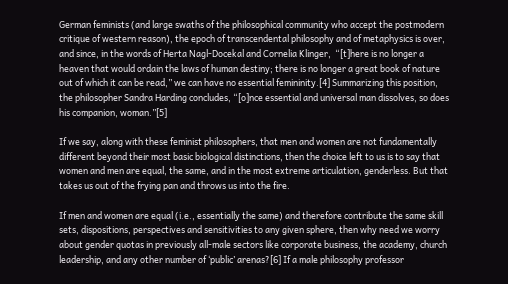German feminists (and large swaths of the philosophical community who accept the postmodern critique of western reason), the epoch of transcendental philosophy and of metaphysics is over, and since, in the words of Herta Nagl-Docekal and Cornelia Klinger,  “[t]here is no longer a heaven that would ordain the laws of human destiny; there is no longer a great book of nature out of which it can be read,” we can have no essential femininity.[4] Summarizing this position, the philosopher Sandra Harding concludes, “[o]nce essential and universal man dissolves, so does his companion, woman.”[5]

If we say, along with these feminist philosophers, that men and women are not fundamentally different beyond their most basic biological distinctions, then the choice left to us is to say that women and men are equal, the same, and in the most extreme articulation, genderless. But that takes us out of the frying pan and throws us into the fire.

If men and women are equal (i.e., essentially the same) and therefore contribute the same skill sets, dispositions, perspectives and sensitivities to any given sphere, then why need we worry about gender quotas in previously all-male sectors like corporate business, the academy, church leadership, and any other number of ‘public’ arenas?[6] If a male philosophy professor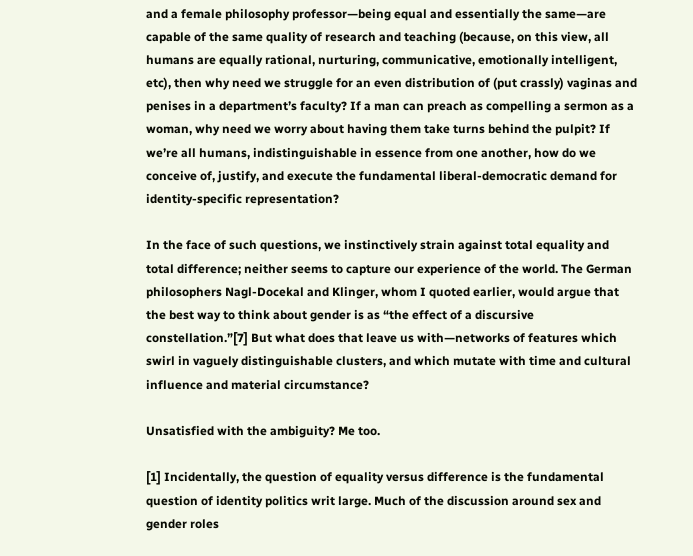and a female philosophy professor—being equal and essentially the same—are capable of the same quality of research and teaching (because, on this view, all humans are equally rational, nurturing, communicative, emotionally intelligent, etc), then why need we struggle for an even distribution of (put crassly) vaginas and penises in a department’s faculty? If a man can preach as compelling a sermon as a woman, why need we worry about having them take turns behind the pulpit? If we’re all humans, indistinguishable in essence from one another, how do we conceive of, justify, and execute the fundamental liberal-democratic demand for identity-specific representation?

In the face of such questions, we instinctively strain against total equality and total difference; neither seems to capture our experience of the world. The German philosophers Nagl-Docekal and Klinger, whom I quoted earlier, would argue that the best way to think about gender is as “the effect of a discursive constellation.”[7] But what does that leave us with—networks of features which swirl in vaguely distinguishable clusters, and which mutate with time and cultural influence and material circumstance?

Unsatisfied with the ambiguity? Me too.

[1] Incidentally, the question of equality versus difference is the fundamental question of identity politics writ large. Much of the discussion around sex and gender roles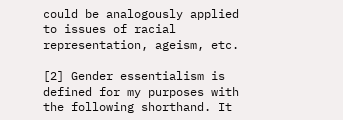could be analogously applied to issues of racial representation, ageism, etc.

[2] Gender essentialism is defined for my purposes with the following shorthand. It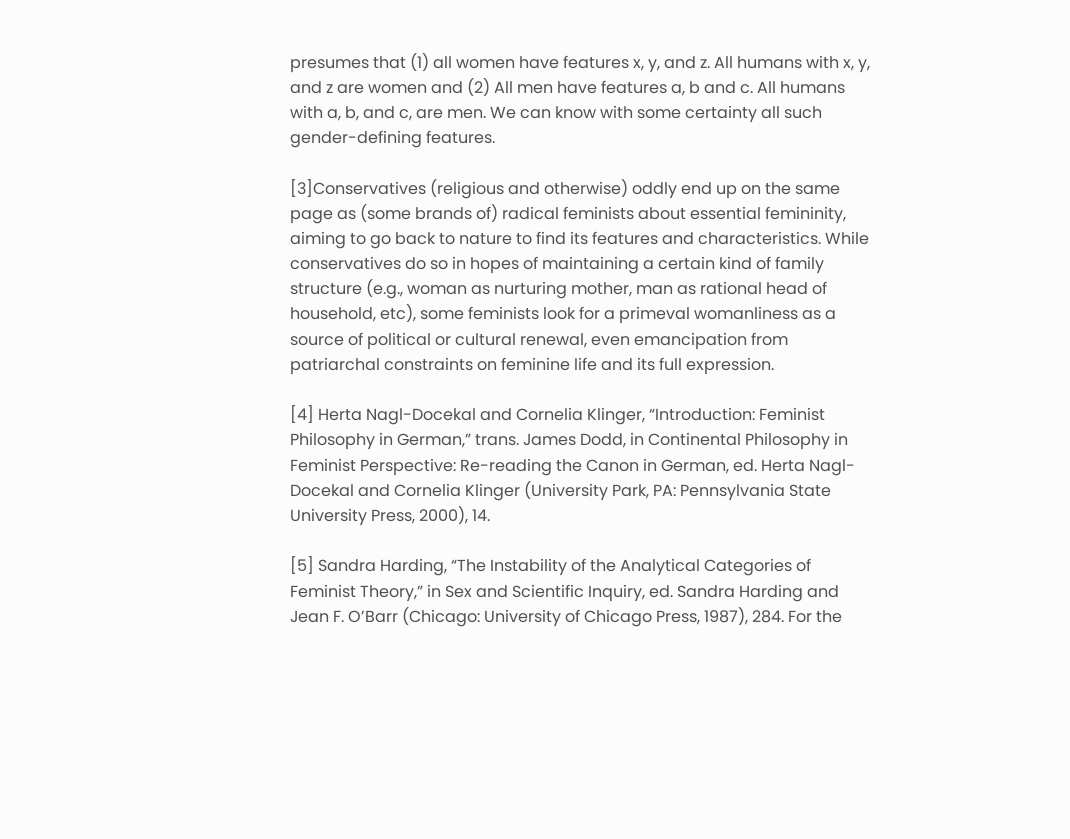presumes that (1) all women have features x, y, and z. All humans with x, y, and z are women and (2) All men have features a, b and c. All humans with a, b, and c, are men. We can know with some certainty all such gender-defining features.

[3]Conservatives (religious and otherwise) oddly end up on the same page as (some brands of) radical feminists about essential femininity, aiming to go back to nature to find its features and characteristics. While conservatives do so in hopes of maintaining a certain kind of family structure (e.g., woman as nurturing mother, man as rational head of household, etc), some feminists look for a primeval womanliness as a source of political or cultural renewal, even emancipation from patriarchal constraints on feminine life and its full expression.

[4] Herta Nagl-Docekal and Cornelia Klinger, “Introduction: Feminist Philosophy in German,” trans. James Dodd, in Continental Philosophy in Feminist Perspective: Re-reading the Canon in German, ed. Herta Nagl-Docekal and Cornelia Klinger (University Park, PA: Pennsylvania State University Press, 2000), 14.

[5] Sandra Harding, “The Instability of the Analytical Categories of Feminist Theory,” in Sex and Scientific Inquiry, ed. Sandra Harding and Jean F. O’Barr (Chicago: University of Chicago Press, 1987), 284. For the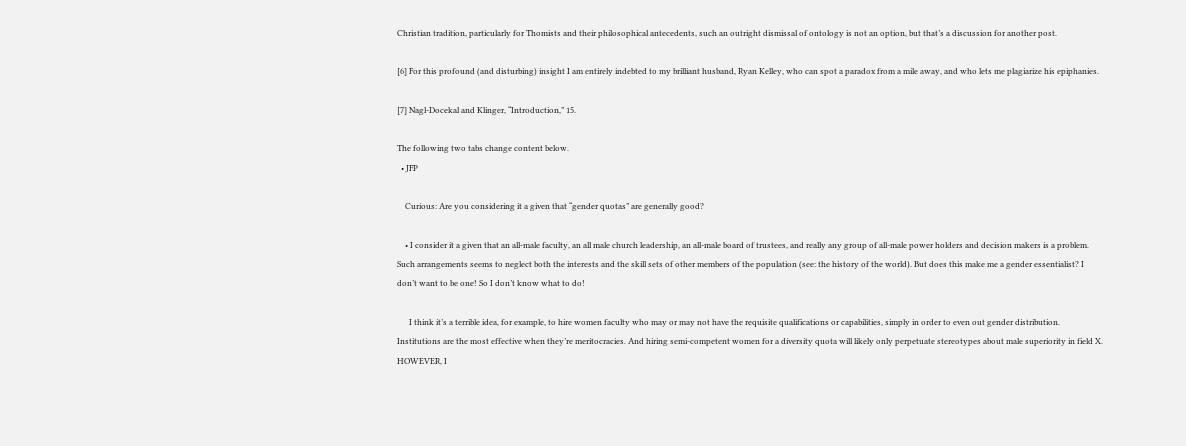Christian tradition, particularly for Thomists and their philosophical antecedents, such an outright dismissal of ontology is not an option, but that’s a discussion for another post.

[6] For this profound (and disturbing) insight I am entirely indebted to my brilliant husband, Ryan Kelley, who can spot a paradox from a mile away, and who lets me plagiarize his epiphanies.

[7] Nagl-Docekal and Klinger, “Introduction,” 15.

The following two tabs change content below.
  • JFP

    Curious: Are you considering it a given that “gender quotas” are generally good?

    • I consider it a given that an all-male faculty, an all male church leadership, an all-male board of trustees, and really any group of all-male power holders and decision makers is a problem. Such arrangements seems to neglect both the interests and the skill sets of other members of the population (see: the history of the world). But does this make me a gender essentialist? I don’t want to be one! So I don’t know what to do!

      I think it’s a terrible idea, for example, to hire women faculty who may or may not have the requisite qualifications or capabilities, simply in order to even out gender distribution. Institutions are the most effective when they’re meritocracies. And hiring semi-competent women for a diversity quota will likely only perpetuate stereotypes about male superiority in field X. HOWEVER, I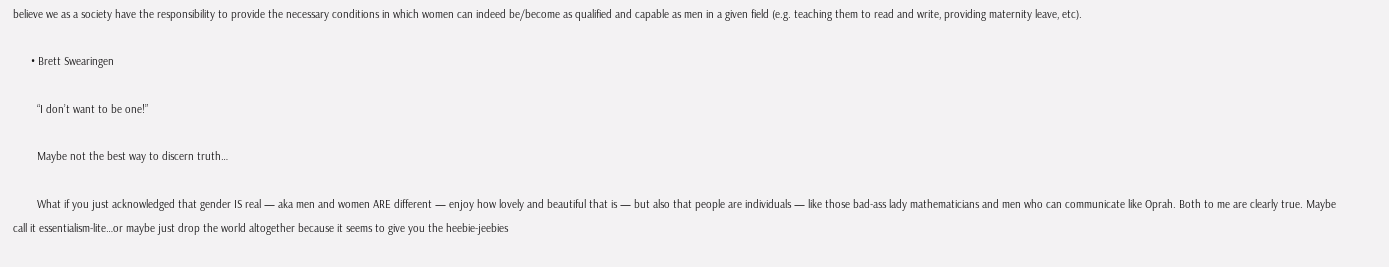believe we as a society have the responsibility to provide the necessary conditions in which women can indeed be/become as qualified and capable as men in a given field (e.g. teaching them to read and write, providing maternity leave, etc).

      • Brett Swearingen

        “I don’t want to be one!”

        Maybe not the best way to discern truth…

        What if you just acknowledged that gender IS real — aka men and women ARE different — enjoy how lovely and beautiful that is — but also that people are individuals — like those bad-ass lady mathematicians and men who can communicate like Oprah. Both to me are clearly true. Maybe call it essentialism-lite…or maybe just drop the world altogether because it seems to give you the heebie-jeebies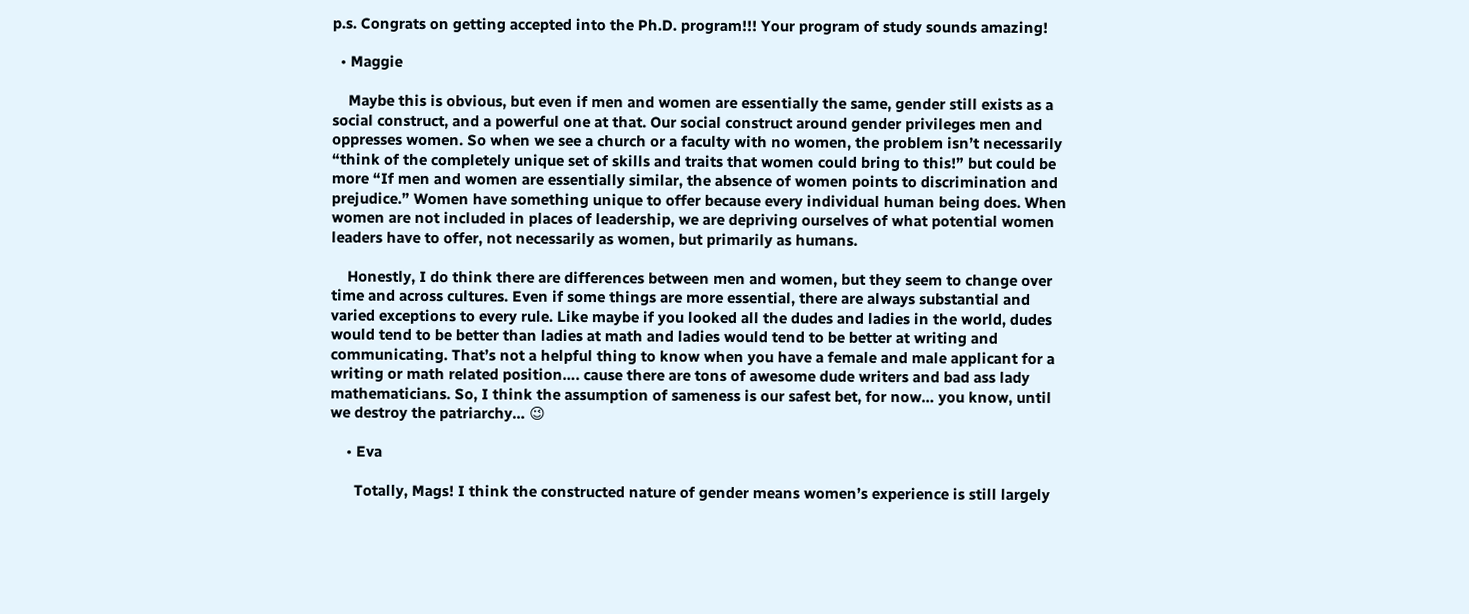p.s. Congrats on getting accepted into the Ph.D. program!!! Your program of study sounds amazing!

  • Maggie

    Maybe this is obvious, but even if men and women are essentially the same, gender still exists as a social construct, and a powerful one at that. Our social construct around gender privileges men and oppresses women. So when we see a church or a faculty with no women, the problem isn’t necessarily “think of the completely unique set of skills and traits that women could bring to this!” but could be more “If men and women are essentially similar, the absence of women points to discrimination and prejudice.” Women have something unique to offer because every individual human being does. When women are not included in places of leadership, we are depriving ourselves of what potential women leaders have to offer, not necessarily as women, but primarily as humans.

    Honestly, I do think there are differences between men and women, but they seem to change over time and across cultures. Even if some things are more essential, there are always substantial and varied exceptions to every rule. Like maybe if you looked all the dudes and ladies in the world, dudes would tend to be better than ladies at math and ladies would tend to be better at writing and communicating. That’s not a helpful thing to know when you have a female and male applicant for a writing or math related position…. cause there are tons of awesome dude writers and bad ass lady mathematicians. So, I think the assumption of sameness is our safest bet, for now… you know, until we destroy the patriarchy… 😉

    • Eva

      Totally, Mags! I think the constructed nature of gender means women’s experience is still largely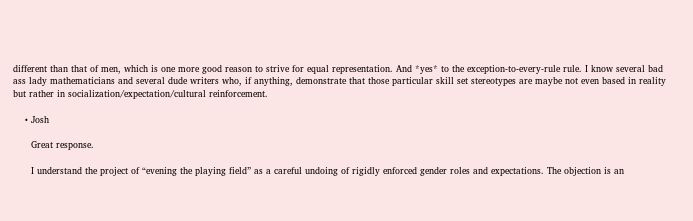different than that of men, which is one more good reason to strive for equal representation. And *yes* to the exception-to-every-rule rule. I know several bad ass lady mathematicians and several dude writers who, if anything, demonstrate that those particular skill set stereotypes are maybe not even based in reality but rather in socialization/expectation/cultural reinforcement.

    • Josh

      Great response.

      I understand the project of “evening the playing field” as a careful undoing of rigidly enforced gender roles and expectations. The objection is an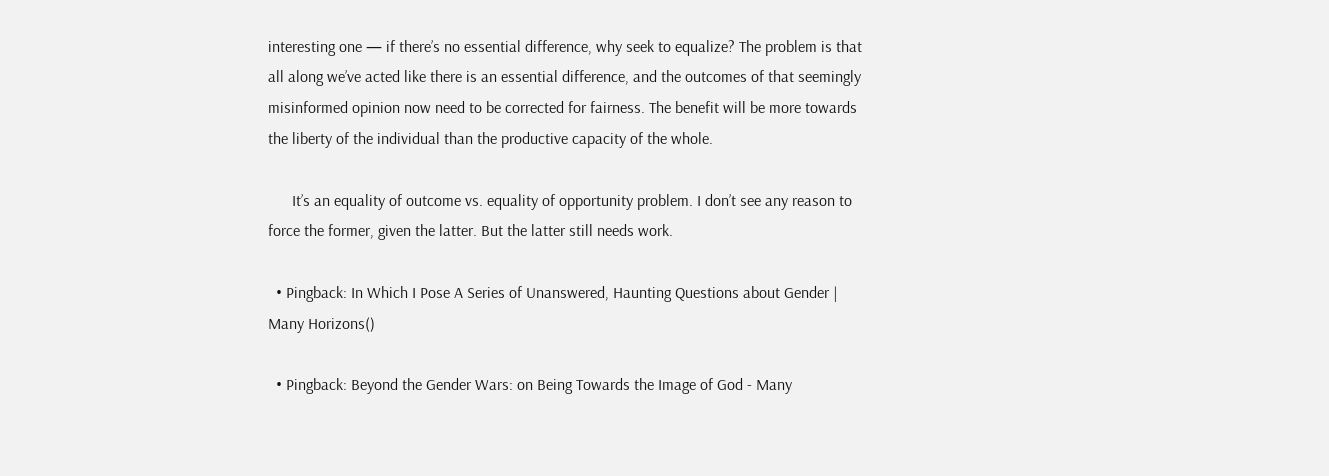interesting one — if there’s no essential difference, why seek to equalize? The problem is that all along we’ve acted like there is an essential difference, and the outcomes of that seemingly misinformed opinion now need to be corrected for fairness. The benefit will be more towards the liberty of the individual than the productive capacity of the whole.

      It’s an equality of outcome vs. equality of opportunity problem. I don’t see any reason to force the former, given the latter. But the latter still needs work.

  • Pingback: In Which I Pose A Series of Unanswered, Haunting Questions about Gender | Many Horizons()

  • Pingback: Beyond the Gender Wars: on Being Towards the Image of God - Many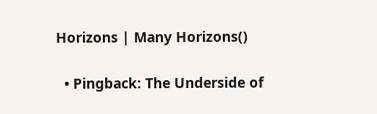Horizons | Many Horizons()

  • Pingback: The Underside of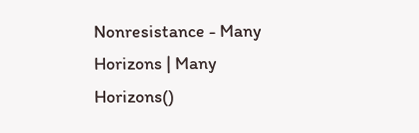Nonresistance - Many Horizons | Many Horizons()